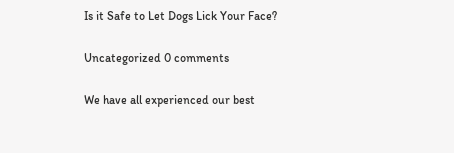Is it Safe to Let Dogs Lick Your Face?

Uncategorized 0 comments

We have all experienced our best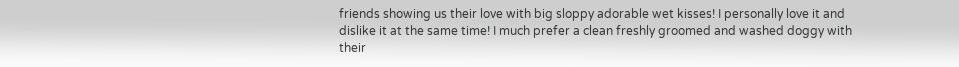friends showing us their love with big sloppy adorable wet kisses! I personally love it and dislike it at the same time! I much prefer a clean freshly groomed and washed doggy with their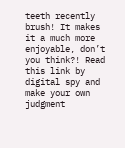teeth recently brush! It makes it a much more enjoyable, don’t you think?! Read this link by digital spy and make your own judgment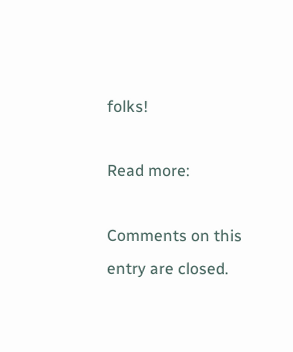folks!

Read more:

Comments on this entry are closed.